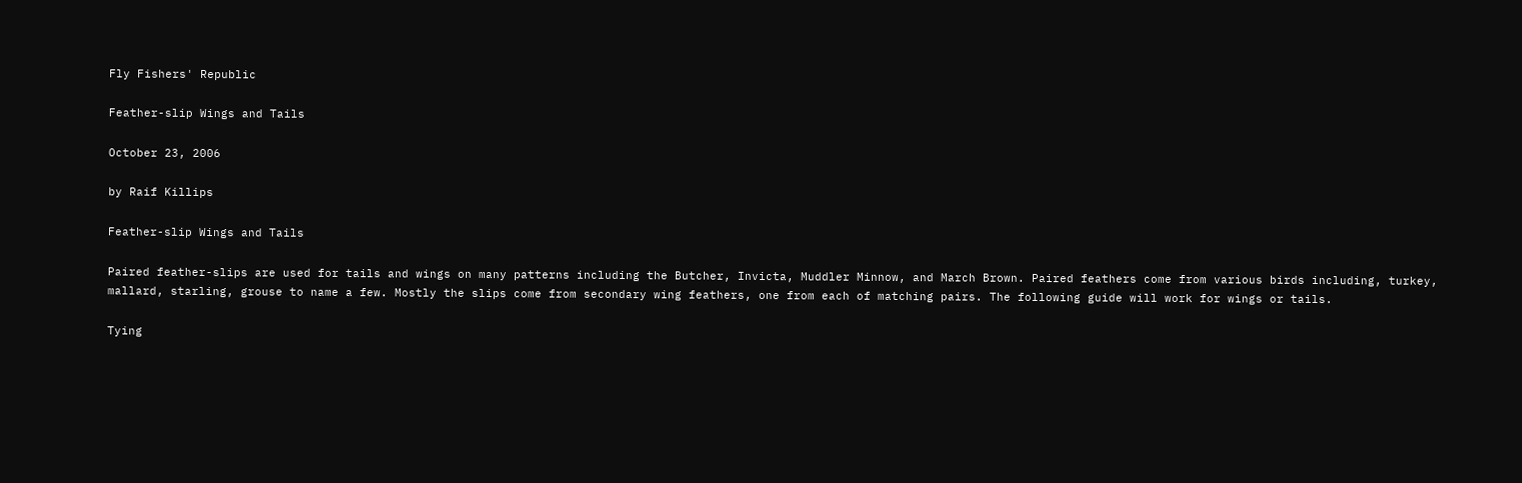Fly Fishers' Republic

Feather-slip Wings and Tails

October 23, 2006

by Raif Killips

Feather-slip Wings and Tails

Paired feather-slips are used for tails and wings on many patterns including the Butcher, Invicta, Muddler Minnow, and March Brown. Paired feathers come from various birds including, turkey, mallard, starling, grouse to name a few. Mostly the slips come from secondary wing feathers, one from each of matching pairs. The following guide will work for wings or tails.

Tying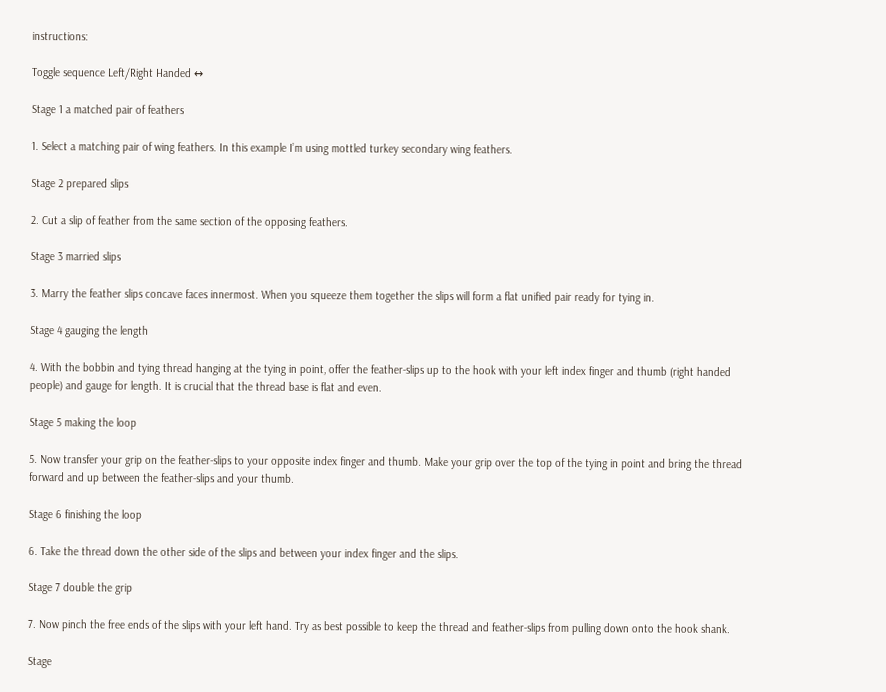instructions:

Toggle sequence Left/Right Handed ↔

Stage 1 a matched pair of feathers

1. Select a matching pair of wing feathers. In this example I’m using mottled turkey secondary wing feathers.

Stage 2 prepared slips

2. Cut a slip of feather from the same section of the opposing feathers.

Stage 3 married slips

3. Marry the feather slips concave faces innermost. When you squeeze them together the slips will form a flat unified pair ready for tying in.

Stage 4 gauging the length

4. With the bobbin and tying thread hanging at the tying in point, offer the feather-slips up to the hook with your left index finger and thumb (right handed people) and gauge for length. It is crucial that the thread base is flat and even.

Stage 5 making the loop

5. Now transfer your grip on the feather-slips to your opposite index finger and thumb. Make your grip over the top of the tying in point and bring the thread forward and up between the feather-slips and your thumb.

Stage 6 finishing the loop

6. Take the thread down the other side of the slips and between your index finger and the slips.

Stage 7 double the grip

7. Now pinch the free ends of the slips with your left hand. Try as best possible to keep the thread and feather-slips from pulling down onto the hook shank.

Stage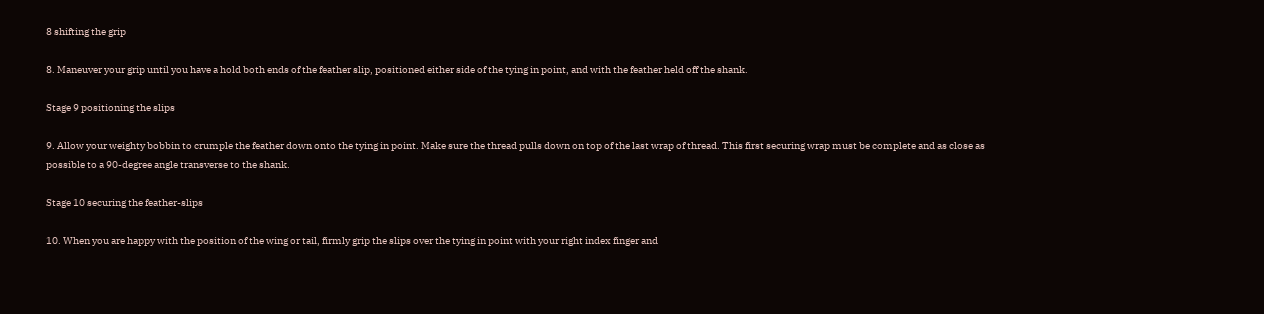8 shifting the grip

8. Maneuver your grip until you have a hold both ends of the feather slip, positioned either side of the tying in point, and with the feather held off the shank.

Stage 9 positioning the slips

9. Allow your weighty bobbin to crumple the feather down onto the tying in point. Make sure the thread pulls down on top of the last wrap of thread. This first securing wrap must be complete and as close as possible to a 90-degree angle transverse to the shank.

Stage 10 securing the feather-slips

10. When you are happy with the position of the wing or tail, firmly grip the slips over the tying in point with your right index finger and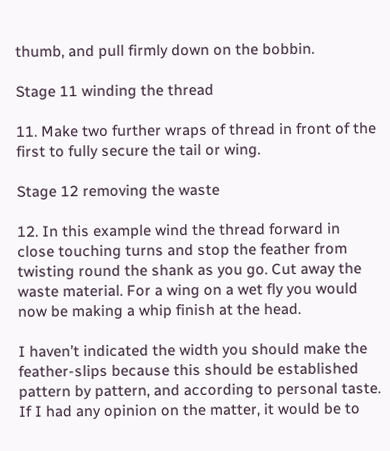thumb, and pull firmly down on the bobbin.

Stage 11 winding the thread

11. Make two further wraps of thread in front of the first to fully secure the tail or wing.

Stage 12 removing the waste

12. In this example wind the thread forward in close touching turns and stop the feather from twisting round the shank as you go. Cut away the waste material. For a wing on a wet fly you would now be making a whip finish at the head.

I haven’t indicated the width you should make the feather-slips because this should be established pattern by pattern, and according to personal taste. If I had any opinion on the matter, it would be to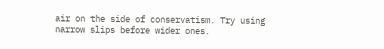air on the side of conservatism. Try using narrow slips before wider ones.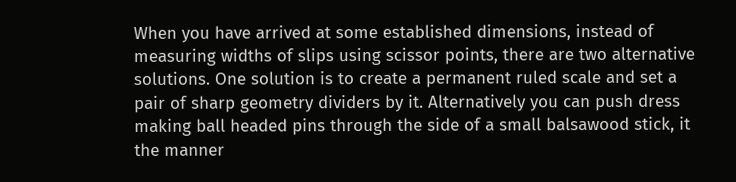When you have arrived at some established dimensions, instead of measuring widths of slips using scissor points, there are two alternative solutions. One solution is to create a permanent ruled scale and set a pair of sharp geometry dividers by it. Alternatively you can push dress making ball headed pins through the side of a small balsawood stick, it the manner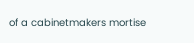of a cabinetmakers mortise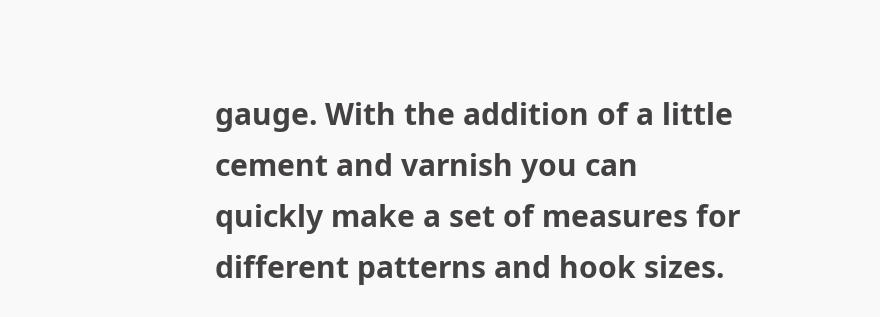gauge. With the addition of a little cement and varnish you can quickly make a set of measures for different patterns and hook sizes.